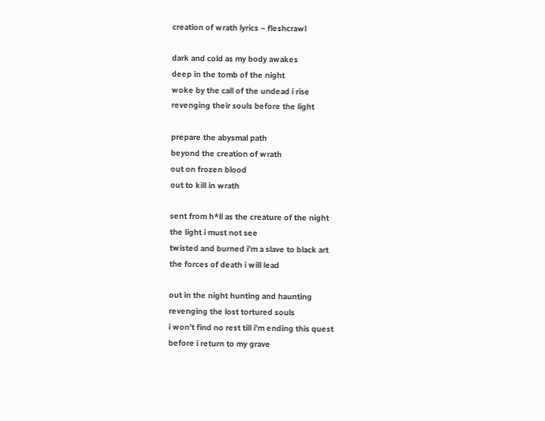creation of wrath lyrics – fleshcrawl

dark and cold as my body awakes
deep in the tomb of the night
woke by the call of the undead i rise
revenging their souls before the light

prepare the abysmal path
beyond the creation of wrath
out on frozen blood
out to kill in wrath

sent from h*ll as the creature of the night
the light i must not see
twisted and burned i’m a slave to black art
the forces of death i will lead

out in the night hunting and haunting
revenging the lost tortured souls
i won’t find no rest till i’m ending this quest
before i return to my grave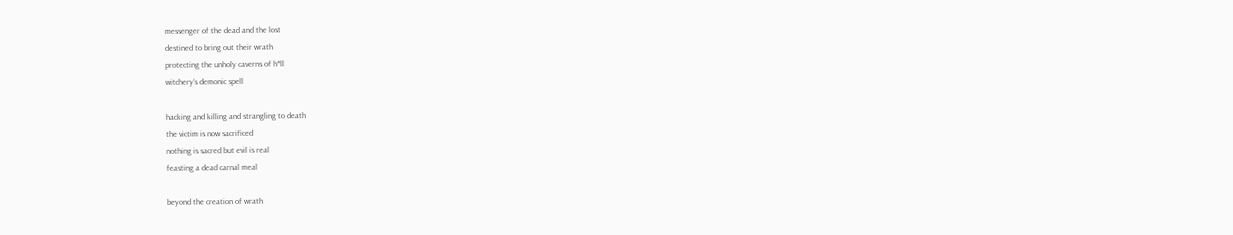messenger of the dead and the lost
destined to bring out their wrath
protecting the unholy caverns of h*ll
witchery’s demonic spell

hacking and killing and strangling to death
the victim is now sacrificed
nothing is sacred but evil is real
feasting a dead carnal meal

beyond the creation of wrath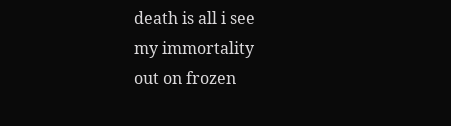death is all i see
my immortality
out on frozen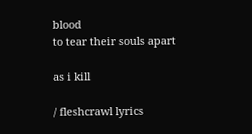blood
to tear their souls apart

as i kill

/ fleshcrawl lyrics